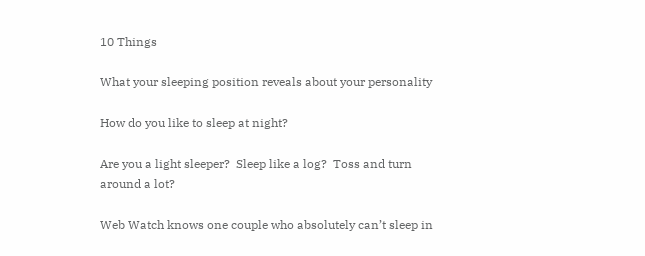10 Things

What your sleeping position reveals about your personality

How do you like to sleep at night?

Are you a light sleeper?  Sleep like a log?  Toss and turn around a lot?

Web Watch knows one couple who absolutely can’t sleep in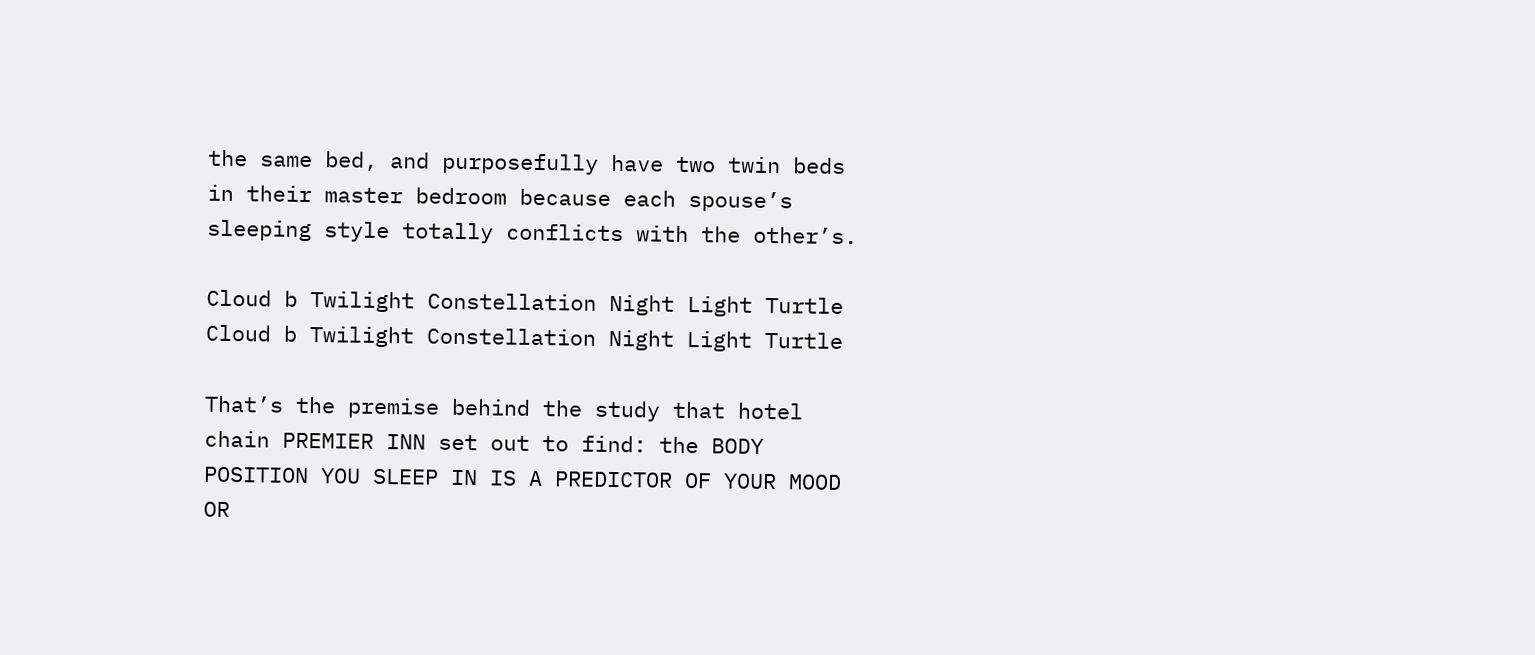the same bed, and purposefully have two twin beds in their master bedroom because each spouse’s sleeping style totally conflicts with the other’s.

Cloud b Twilight Constellation Night Light Turtle
Cloud b Twilight Constellation Night Light Turtle

That’s the premise behind the study that hotel chain PREMIER INN set out to find: the BODY POSITION YOU SLEEP IN IS A PREDICTOR OF YOUR MOOD OR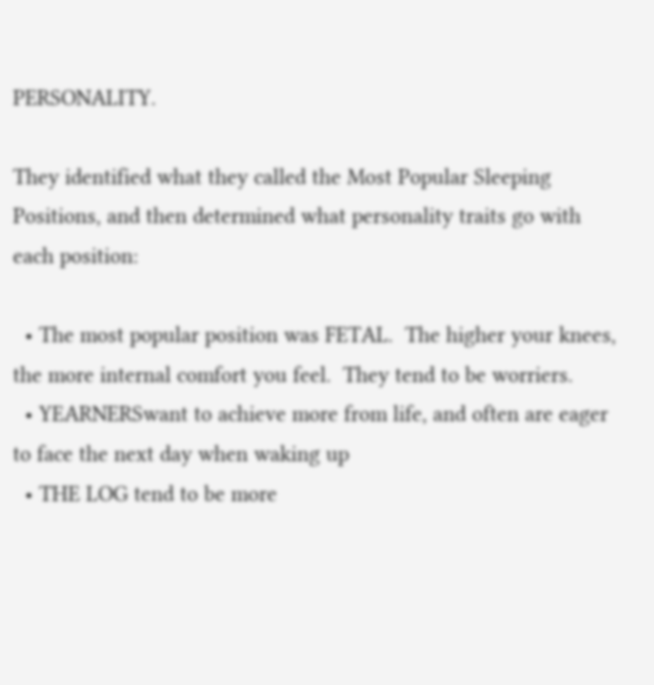PERSONALITY.

They identified what they called the Most Popular Sleeping Positions, and then determined what personality traits go with each position:

  • The most popular position was FETAL.  The higher your knees, the more internal comfort you feel.  They tend to be worriers.
  • YEARNERSwant to achieve more from life, and often are eager to face the next day when waking up
  • THE LOG tend to be more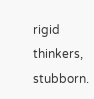rigid thinkers, stubborn.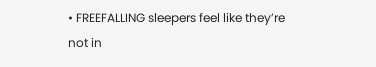• FREEFALLING sleepers feel like they’re not in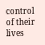control of their lives